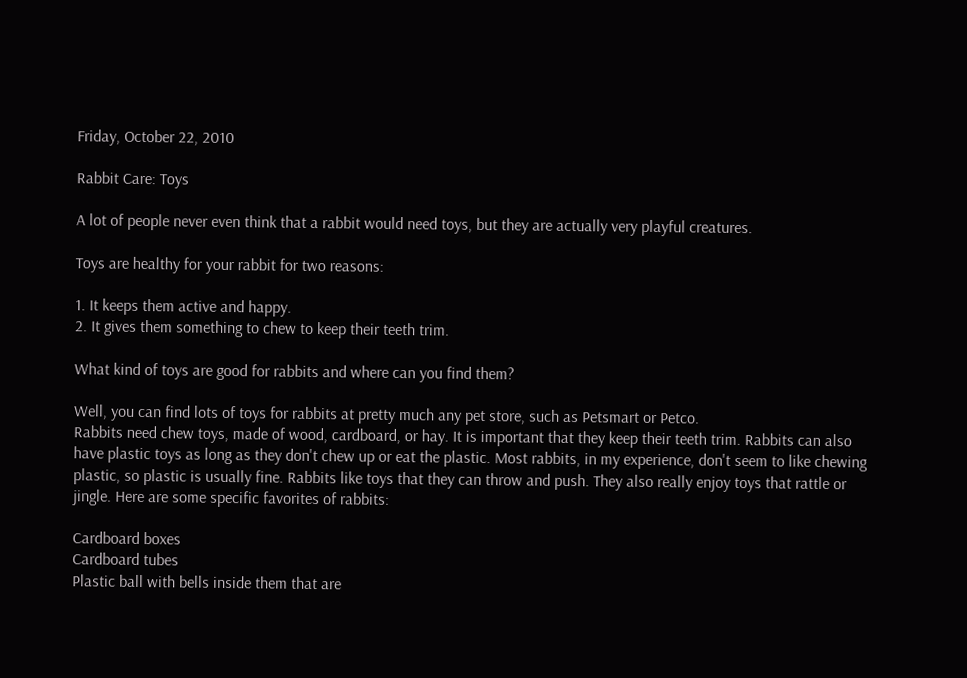Friday, October 22, 2010

Rabbit Care: Toys

A lot of people never even think that a rabbit would need toys, but they are actually very playful creatures.

Toys are healthy for your rabbit for two reasons:

1. It keeps them active and happy.
2. It gives them something to chew to keep their teeth trim.

What kind of toys are good for rabbits and where can you find them?

Well, you can find lots of toys for rabbits at pretty much any pet store, such as Petsmart or Petco.
Rabbits need chew toys, made of wood, cardboard, or hay. It is important that they keep their teeth trim. Rabbits can also have plastic toys as long as they don't chew up or eat the plastic. Most rabbits, in my experience, don't seem to like chewing plastic, so plastic is usually fine. Rabbits like toys that they can throw and push. They also really enjoy toys that rattle or jingle. Here are some specific favorites of rabbits:

Cardboard boxes
Cardboard tubes
Plastic ball with bells inside them that are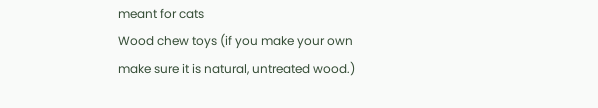meant for cats
Wood chew toys (if you make your own make sure it is natural, untreated wood.)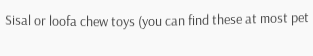Sisal or loofa chew toys (you can find these at most pet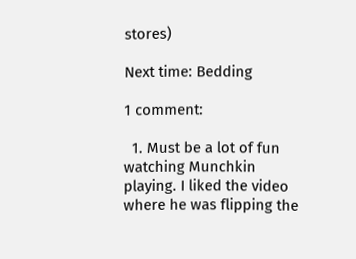stores)

Next time: Bedding

1 comment:

  1. Must be a lot of fun watching Munchkin playing. I liked the video where he was flipping the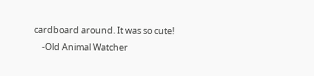cardboard around. It was so cute!
    -Old Animal Watcher